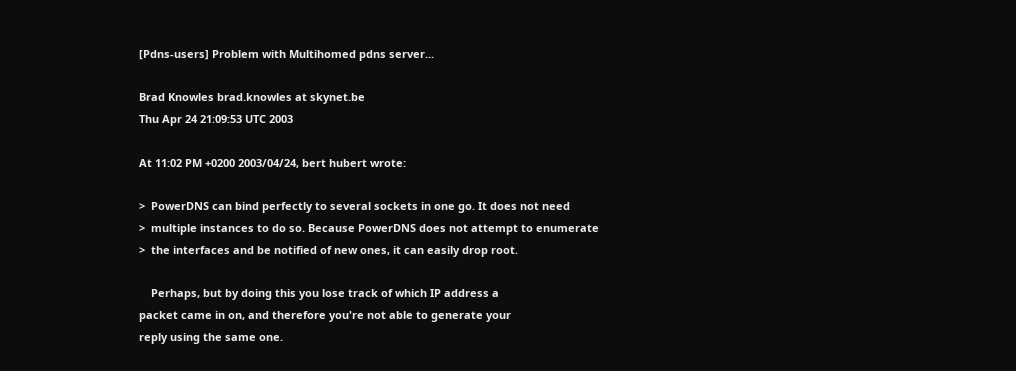[Pdns-users] Problem with Multihomed pdns server...

Brad Knowles brad.knowles at skynet.be
Thu Apr 24 21:09:53 UTC 2003

At 11:02 PM +0200 2003/04/24, bert hubert wrote:

>  PowerDNS can bind perfectly to several sockets in one go. It does not need
>  multiple instances to do so. Because PowerDNS does not attempt to enumerate
>  the interfaces and be notified of new ones, it can easily drop root.

    Perhaps, but by doing this you lose track of which IP address a
packet came in on, and therefore you're not able to generate your
reply using the same one.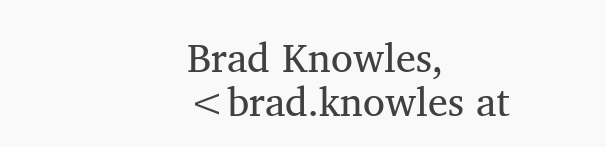Brad Knowles, <brad.knowles at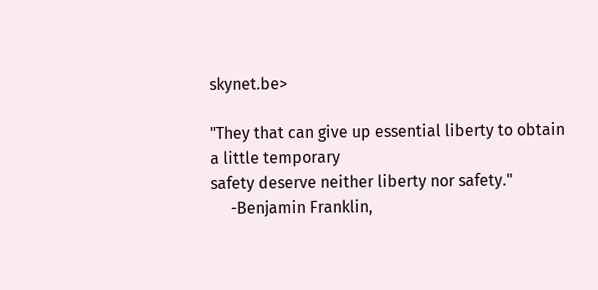skynet.be>

"They that can give up essential liberty to obtain a little temporary
safety deserve neither liberty nor safety."
     -Benjamin Franklin,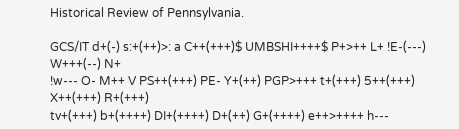Historical Review of Pennsylvania.

GCS/IT d+(-) s:+(++)>: a C++(+++)$ UMBSHI++++$ P+>++ L+ !E-(---) W+++(--) N+
!w--- O- M++ V PS++(+++) PE- Y+(++) PGP>+++ t+(+++) 5++(+++) X++(+++) R+(+++)
tv+(+++) b+(++++) DI+(++++) D+(++) G+(++++) e++>++++ h---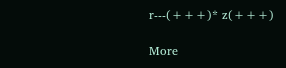r---(+++)* z(+++)

More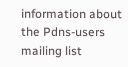information about the Pdns-users mailing list